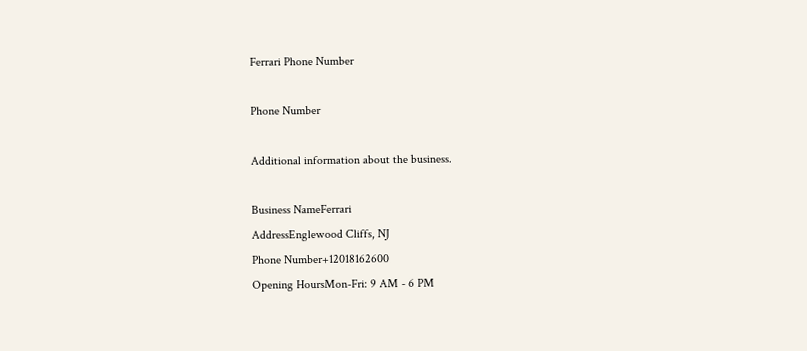Ferrari Phone Number

Phone Number

Additional information about the business.

Business NameFerrari
AddressEnglewood Cliffs, NJ
Phone Number+12018162600
Opening HoursMon-Fri: 9 AM - 6 PM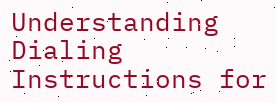Understanding Dialing Instructions for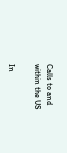Calls to and within the US

In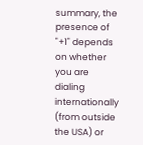summary, the presence of "+1" depends on whether you are dialing internationally (from outside the USA) or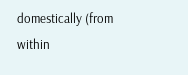domestically (from within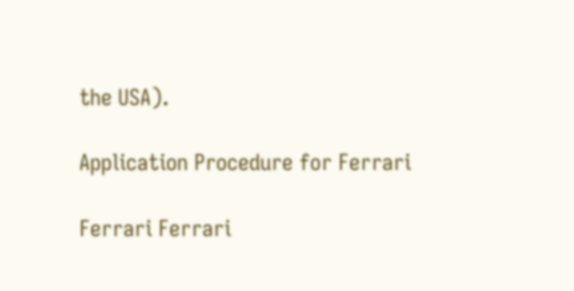the USA).

Application Procedure for Ferrari

Ferrari Ferrari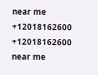near me +12018162600 +12018162600 near me